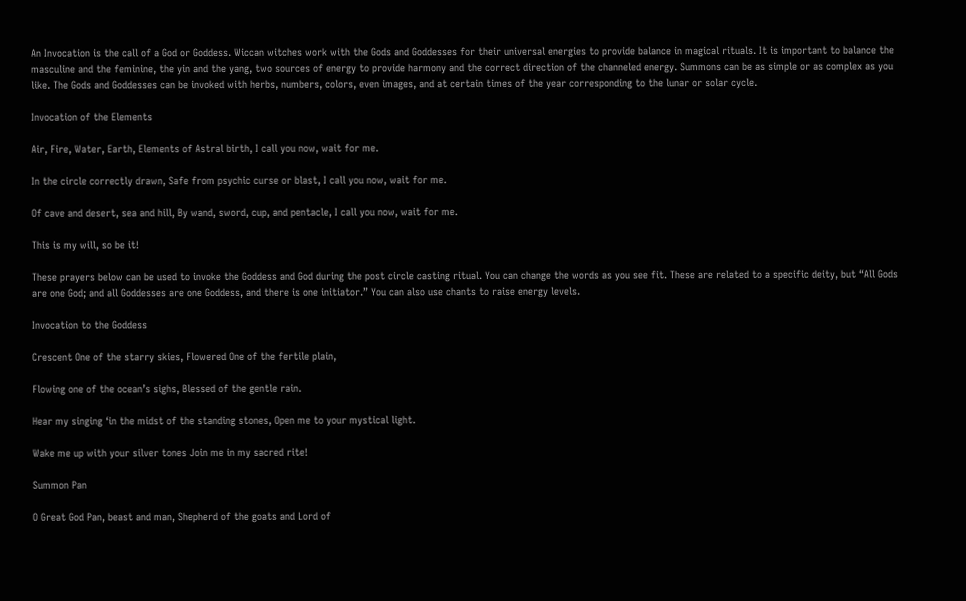An Invocation is the call of a God or Goddess. Wiccan witches work with the Gods and Goddesses for their universal energies to provide balance in magical rituals. It is important to balance the masculine and the feminine, the yin and the yang, two sources of energy to provide harmony and the correct direction of the channeled energy. Summons can be as simple or as complex as you like. The Gods and Goddesses can be invoked with herbs, numbers, colors, even images, and at certain times of the year corresponding to the lunar or solar cycle.

Invocation of the Elements

Air, Fire, Water, Earth, Elements of Astral birth, I call you now, wait for me.

In the circle correctly drawn, Safe from psychic curse or blast, I call you now, wait for me.

Of cave and desert, sea and hill, By wand, sword, cup, and pentacle, I call you now, wait for me.

This is my will, so be it!

These prayers below can be used to invoke the Goddess and God during the post circle casting ritual. You can change the words as you see fit. These are related to a specific deity, but “All Gods are one God; and all Goddesses are one Goddess, and there is one initiator.” You can also use chants to raise energy levels.

Invocation to the Goddess

Crescent One of the starry skies, Flowered One of the fertile plain,

Flowing one of the ocean’s sighs, Blessed of the gentle rain.

Hear my singing ‘in the midst of the standing stones, Open me to your mystical light.

Wake me up with your silver tones Join me in my sacred rite!

Summon Pan

O Great God Pan, beast and man, Shepherd of the goats and Lord of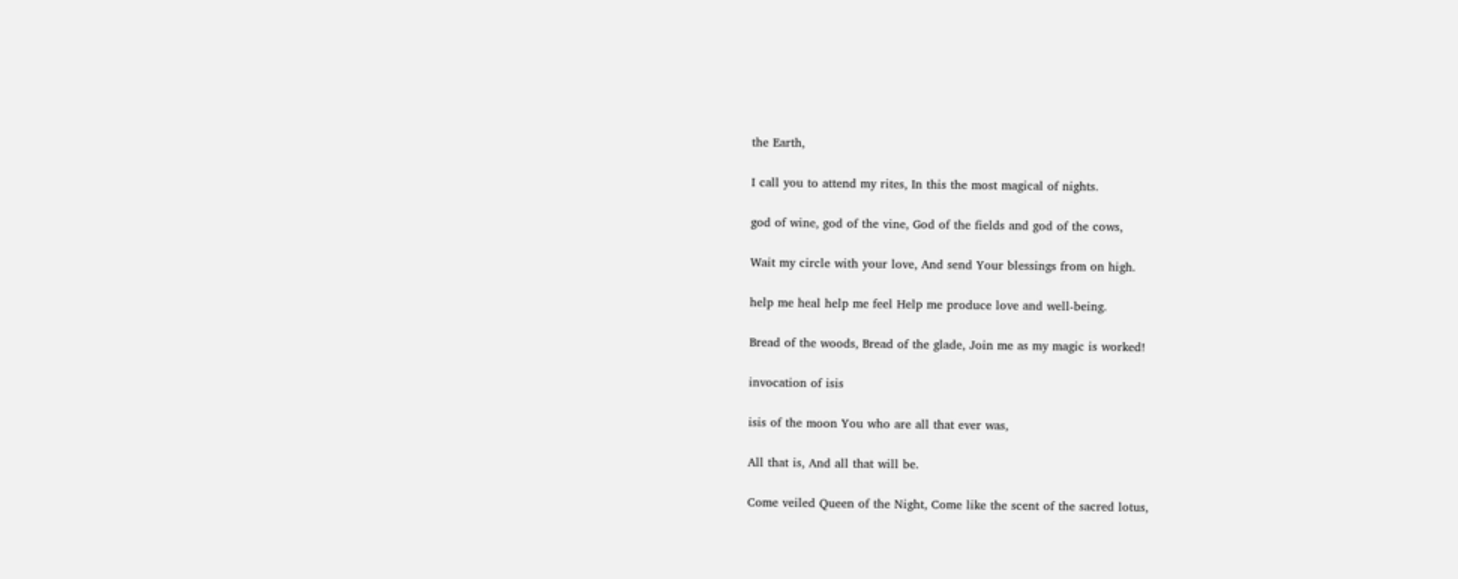the Earth,

I call you to attend my rites, In this the most magical of nights.

god of wine, god of the vine, God of the fields and god of the cows,

Wait my circle with your love, And send Your blessings from on high.

help me heal help me feel Help me produce love and well-being.

Bread of the woods, Bread of the glade, Join me as my magic is worked!

invocation of isis

isis of the moon You who are all that ever was,

All that is, And all that will be.

Come veiled Queen of the Night, Come like the scent of the sacred lotus,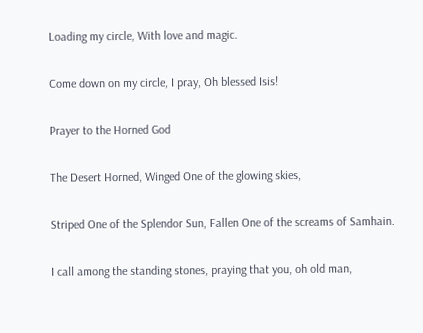Loading my circle, With love and magic.

Come down on my circle, I pray, Oh blessed Isis!

Prayer to the Horned God

The Desert Horned, Winged One of the glowing skies,

Striped One of the Splendor Sun, Fallen One of the screams of Samhain.

I call among the standing stones, praying that you, oh old man,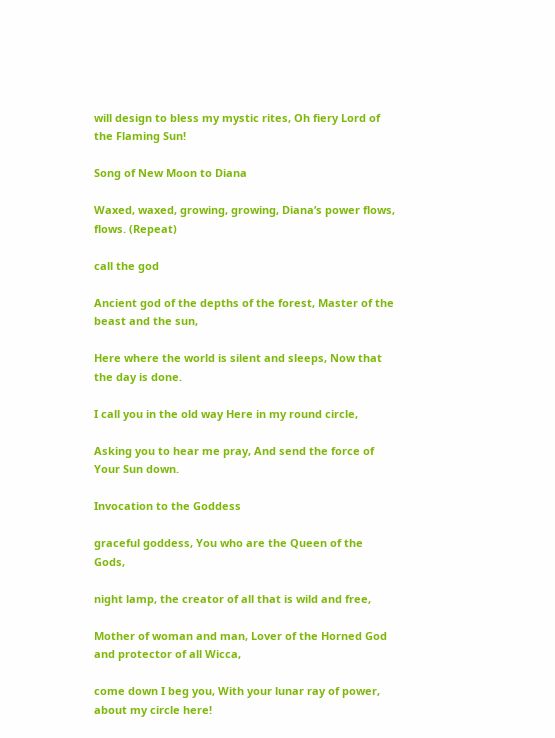will design to bless my mystic rites, Oh fiery Lord of the Flaming Sun!

Song of New Moon to Diana

Waxed, waxed, growing, growing, Diana’s power flows, flows. (Repeat)

call the god

Ancient god of the depths of the forest, Master of the beast and the sun,

Here where the world is silent and sleeps, Now that the day is done.

I call you in the old way Here in my round circle,

Asking you to hear me pray, And send the force of Your Sun down.

Invocation to the Goddess

graceful goddess, You who are the Queen of the Gods,

night lamp, the creator of all that is wild and free,

Mother of woman and man, Lover of the Horned God and protector of all Wicca,

come down I beg you, With your lunar ray of power, about my circle here!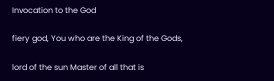Invocation to the God

fiery god, You who are the King of the Gods,

lord of the sun Master of all that is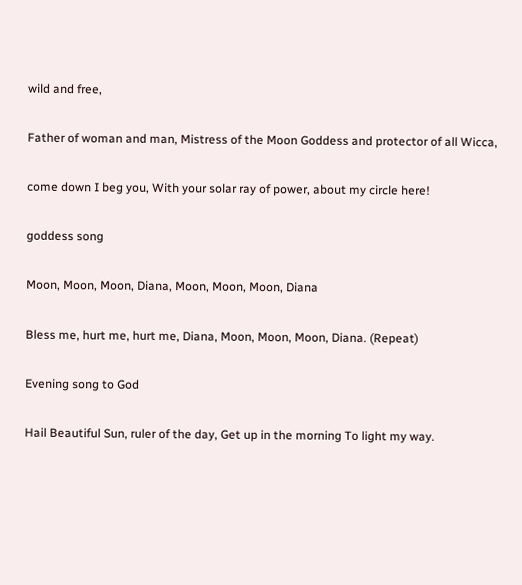wild and free,

Father of woman and man, Mistress of the Moon Goddess and protector of all Wicca,

come down I beg you, With your solar ray of power, about my circle here!

goddess song

Moon, Moon, Moon, Diana, Moon, Moon, Moon, Diana

Bless me, hurt me, hurt me, Diana, Moon, Moon, Moon, Diana. (Repeat)

Evening song to God

Hail Beautiful Sun, ruler of the day, Get up in the morning To light my way.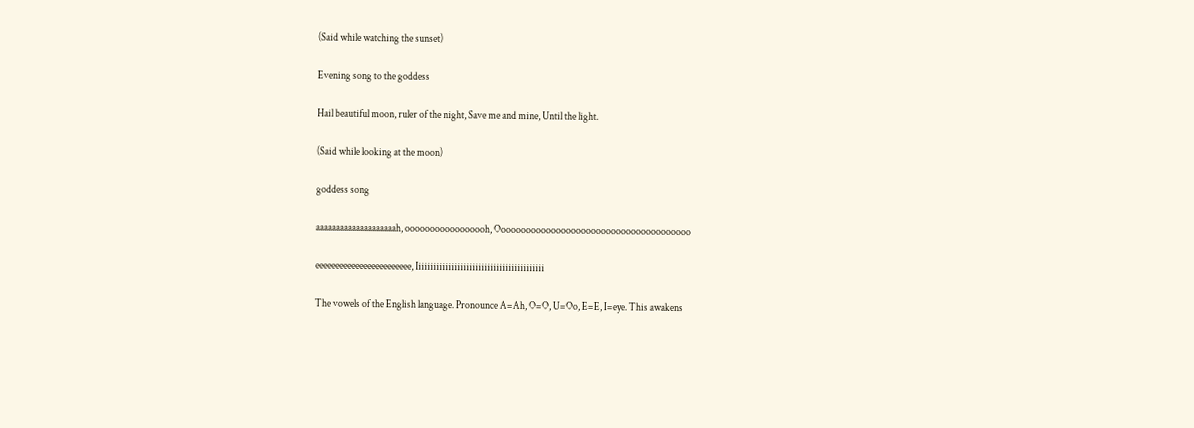(Said while watching the sunset)

Evening song to the goddess

Hail beautiful moon, ruler of the night, Save me and mine, Until the light.

(Said while looking at the moon)

goddess song

aaaaaaaaaaaaaaaaaaaah, ooooooooooooooooh, Ooooooooooooooooooooooooooooooooooooooo

eeeeeeeeeeeeeeeeeeeeeeee, Iiiiiiiiiiiiiiiiiiiiiiiiiiiiiiiiiiiiiiiiiii

The vowels of the English language. Pronounce A=Ah, O=O, U=Oo, E=E, I=eye. This awakens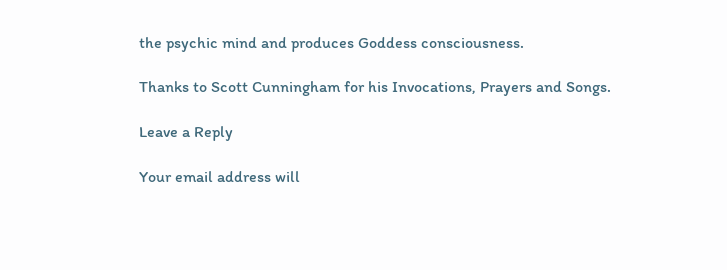the psychic mind and produces Goddess consciousness.

Thanks to Scott Cunningham for his Invocations, Prayers and Songs.

Leave a Reply

Your email address will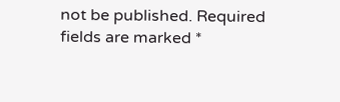not be published. Required fields are marked *